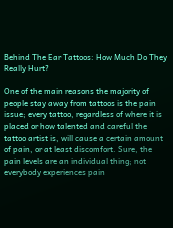Behind The Ear Tattoos: How Much Do They Really Hurt?

One of the main reasons the majority of people stay away from tattoos is the pain issue; every tattoo, regardless of where it is placed or how talented and careful the tattoo artist is, will cause a certain amount of pain, or at least discomfort. Sure, the pain levels are an individual thing; not everybody experiences pain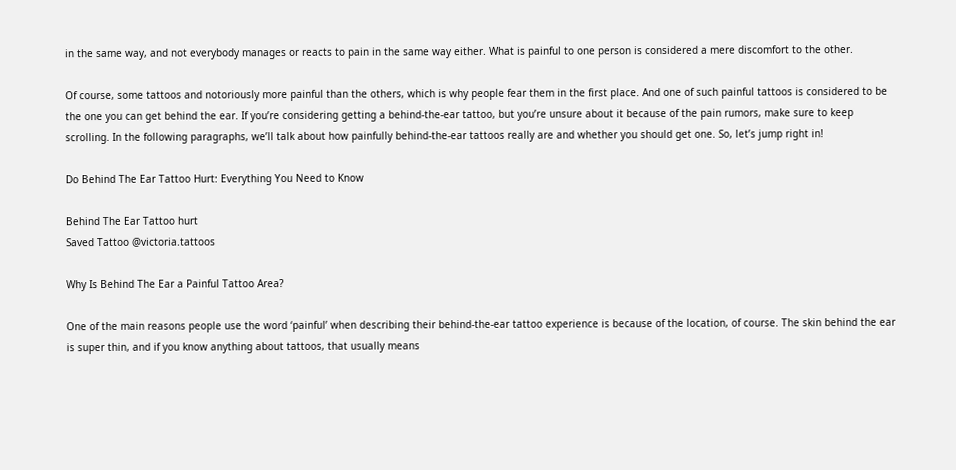in the same way, and not everybody manages or reacts to pain in the same way either. What is painful to one person is considered a mere discomfort to the other.

Of course, some tattoos and notoriously more painful than the others, which is why people fear them in the first place. And one of such painful tattoos is considered to be the one you can get behind the ear. If you’re considering getting a behind-the-ear tattoo, but you’re unsure about it because of the pain rumors, make sure to keep scrolling. In the following paragraphs, we’ll talk about how painfully behind-the-ear tattoos really are and whether you should get one. So, let’s jump right in!

Do Behind The Ear Tattoo Hurt: Everything You Need to Know

Behind The Ear Tattoo hurt
Saved Tattoo @victoria.tattoos

Why Is Behind The Ear a Painful Tattoo Area?

One of the main reasons people use the word ‘painful’ when describing their behind-the-ear tattoo experience is because of the location, of course. The skin behind the ear is super thin, and if you know anything about tattoos, that usually means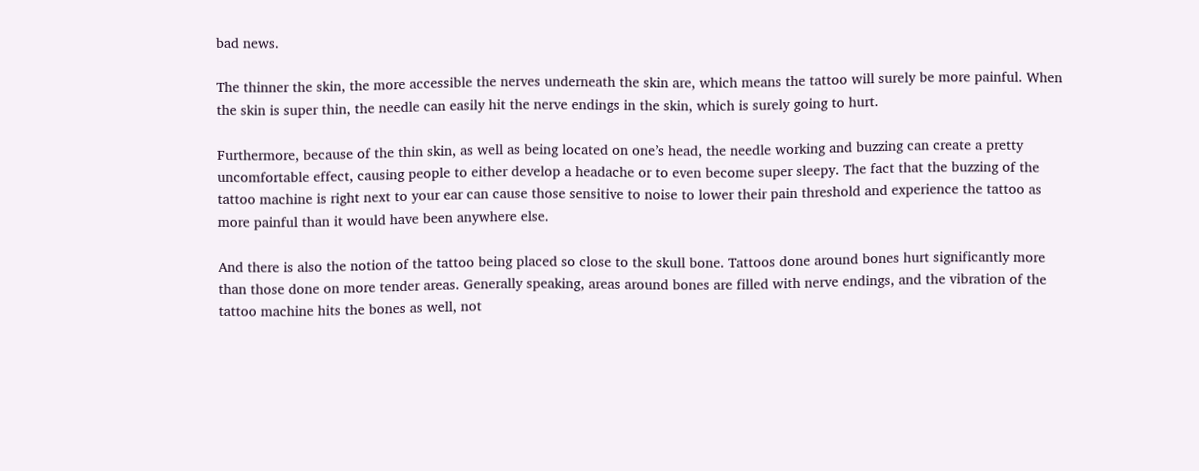bad news.

The thinner the skin, the more accessible the nerves underneath the skin are, which means the tattoo will surely be more painful. When the skin is super thin, the needle can easily hit the nerve endings in the skin, which is surely going to hurt.

Furthermore, because of the thin skin, as well as being located on one’s head, the needle working and buzzing can create a pretty uncomfortable effect, causing people to either develop a headache or to even become super sleepy. The fact that the buzzing of the tattoo machine is right next to your ear can cause those sensitive to noise to lower their pain threshold and experience the tattoo as more painful than it would have been anywhere else.

And there is also the notion of the tattoo being placed so close to the skull bone. Tattoos done around bones hurt significantly more than those done on more tender areas. Generally speaking, areas around bones are filled with nerve endings, and the vibration of the tattoo machine hits the bones as well, not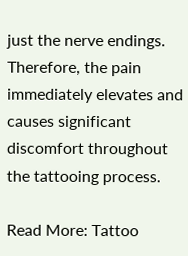just the nerve endings. Therefore, the pain immediately elevates and causes significant discomfort throughout the tattooing process.

Read More: Tattoo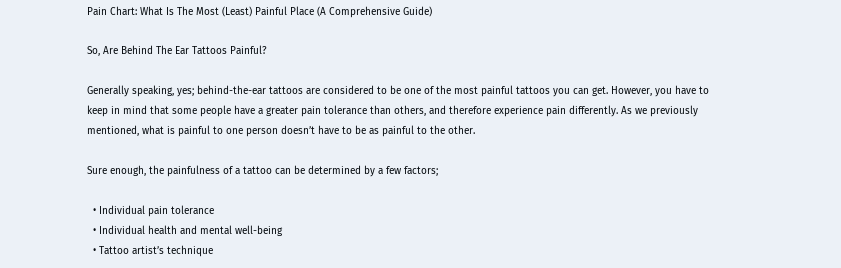Pain Chart: What Is The Most (Least) Painful Place (A Comprehensive Guide)

So, Are Behind The Ear Tattoos Painful?

Generally speaking, yes; behind-the-ear tattoos are considered to be one of the most painful tattoos you can get. However, you have to keep in mind that some people have a greater pain tolerance than others, and therefore experience pain differently. As we previously mentioned, what is painful to one person doesn’t have to be as painful to the other.

Sure enough, the painfulness of a tattoo can be determined by a few factors;

  • Individual pain tolerance
  • Individual health and mental well-being
  • Tattoo artist’s technique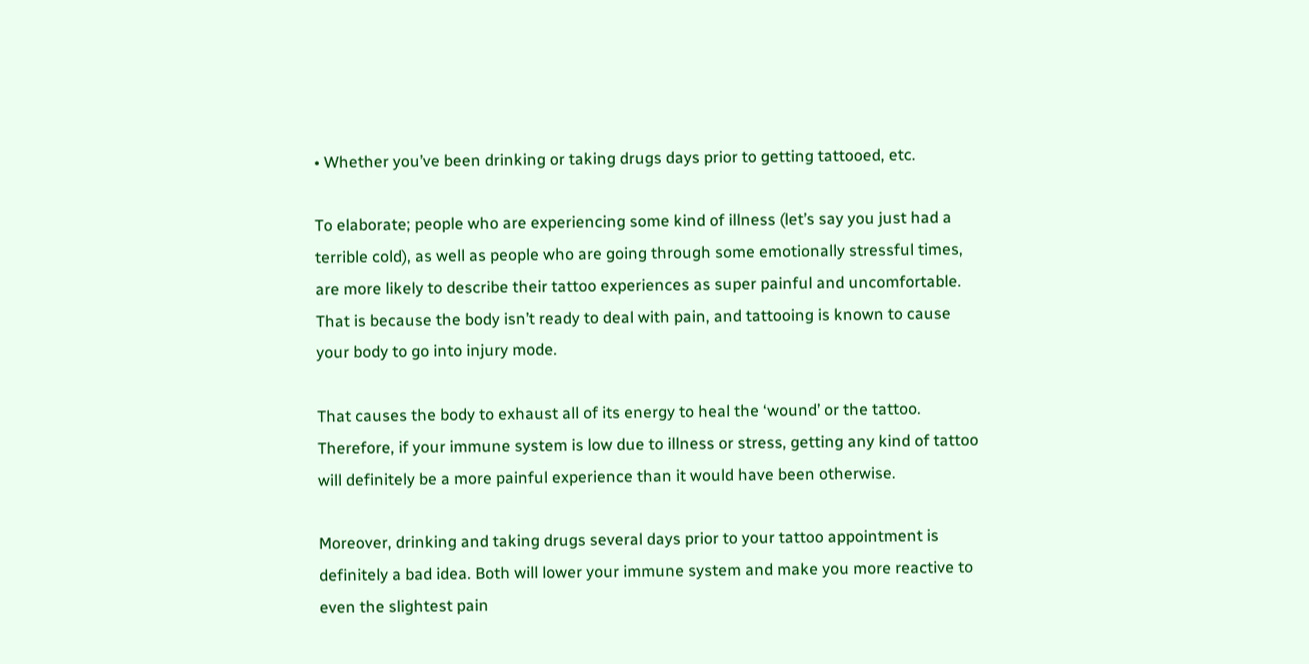• Whether you’ve been drinking or taking drugs days prior to getting tattooed, etc.

To elaborate; people who are experiencing some kind of illness (let’s say you just had a terrible cold), as well as people who are going through some emotionally stressful times, are more likely to describe their tattoo experiences as super painful and uncomfortable. That is because the body isn’t ready to deal with pain, and tattooing is known to cause your body to go into injury mode.

That causes the body to exhaust all of its energy to heal the ‘wound’ or the tattoo. Therefore, if your immune system is low due to illness or stress, getting any kind of tattoo will definitely be a more painful experience than it would have been otherwise.

Moreover, drinking and taking drugs several days prior to your tattoo appointment is definitely a bad idea. Both will lower your immune system and make you more reactive to even the slightest pain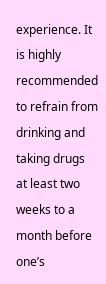experience. It is highly recommended to refrain from drinking and taking drugs at least two weeks to a month before one’s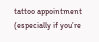tattoo appointment (especially if you’re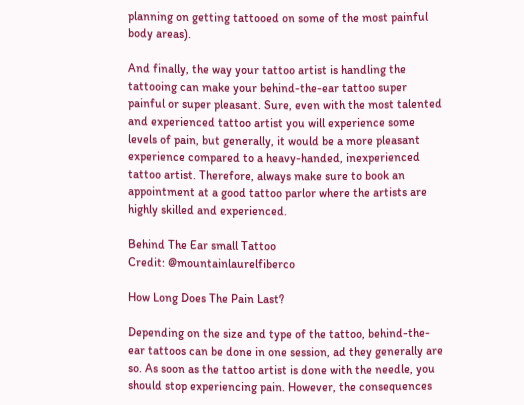planning on getting tattooed on some of the most painful body areas).

And finally, the way your tattoo artist is handling the tattooing can make your behind-the-ear tattoo super painful or super pleasant. Sure, even with the most talented and experienced tattoo artist you will experience some levels of pain, but generally, it would be a more pleasant experience compared to a heavy-handed, inexperienced tattoo artist. Therefore, always make sure to book an appointment at a good tattoo parlor where the artists are highly skilled and experienced.

Behind The Ear small Tattoo
Credit: @mountainlaurelfiberco

How Long Does The Pain Last?

Depending on the size and type of the tattoo, behind-the-ear tattoos can be done in one session, ad they generally are so. As soon as the tattoo artist is done with the needle, you should stop experiencing pain. However, the consequences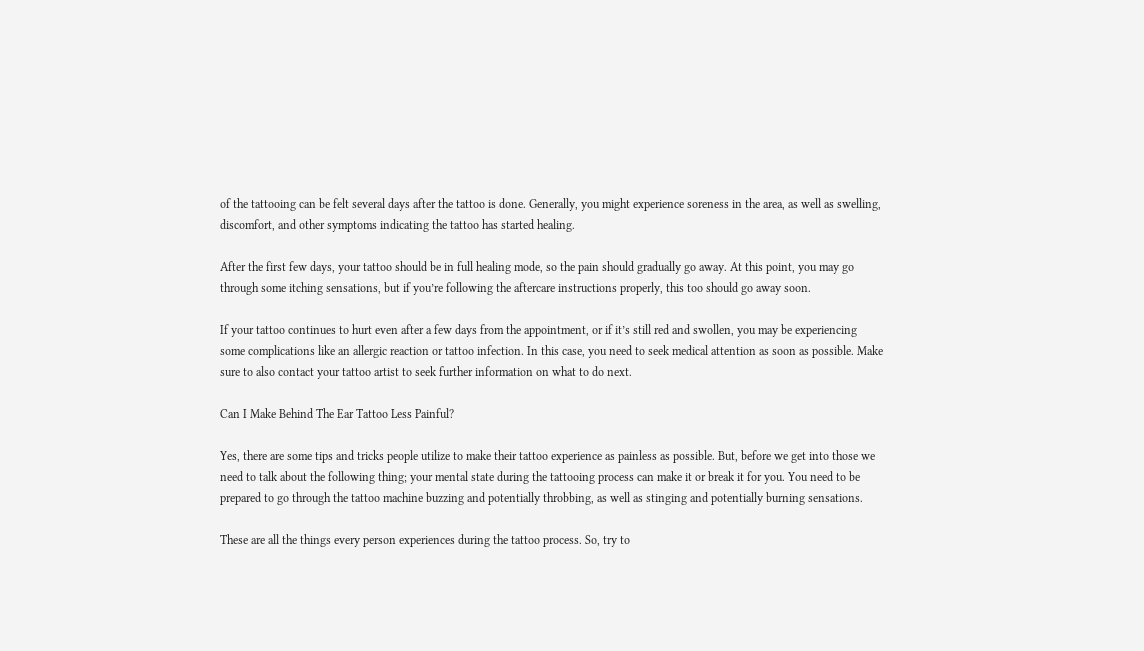of the tattooing can be felt several days after the tattoo is done. Generally, you might experience soreness in the area, as well as swelling, discomfort, and other symptoms indicating the tattoo has started healing.

After the first few days, your tattoo should be in full healing mode, so the pain should gradually go away. At this point, you may go through some itching sensations, but if you’re following the aftercare instructions properly, this too should go away soon.

If your tattoo continues to hurt even after a few days from the appointment, or if it’s still red and swollen, you may be experiencing some complications like an allergic reaction or tattoo infection. In this case, you need to seek medical attention as soon as possible. Make sure to also contact your tattoo artist to seek further information on what to do next.

Can I Make Behind The Ear Tattoo Less Painful?

Yes, there are some tips and tricks people utilize to make their tattoo experience as painless as possible. But, before we get into those we need to talk about the following thing; your mental state during the tattooing process can make it or break it for you. You need to be prepared to go through the tattoo machine buzzing and potentially throbbing, as well as stinging and potentially burning sensations.

These are all the things every person experiences during the tattoo process. So, try to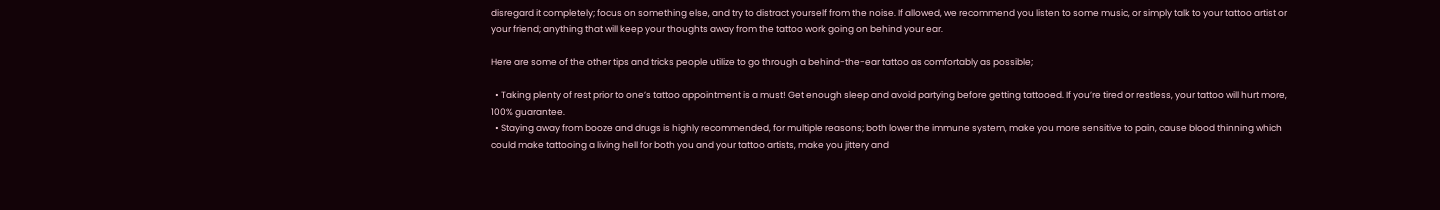disregard it completely; focus on something else, and try to distract yourself from the noise. If allowed, we recommend you listen to some music, or simply talk to your tattoo artist or your friend; anything that will keep your thoughts away from the tattoo work going on behind your ear.

Here are some of the other tips and tricks people utilize to go through a behind-the-ear tattoo as comfortably as possible;

  • Taking plenty of rest prior to one’s tattoo appointment is a must! Get enough sleep and avoid partying before getting tattooed. If you’re tired or restless, your tattoo will hurt more, 100% guarantee.
  • Staying away from booze and drugs is highly recommended, for multiple reasons; both lower the immune system, make you more sensitive to pain, cause blood thinning which could make tattooing a living hell for both you and your tattoo artists, make you jittery and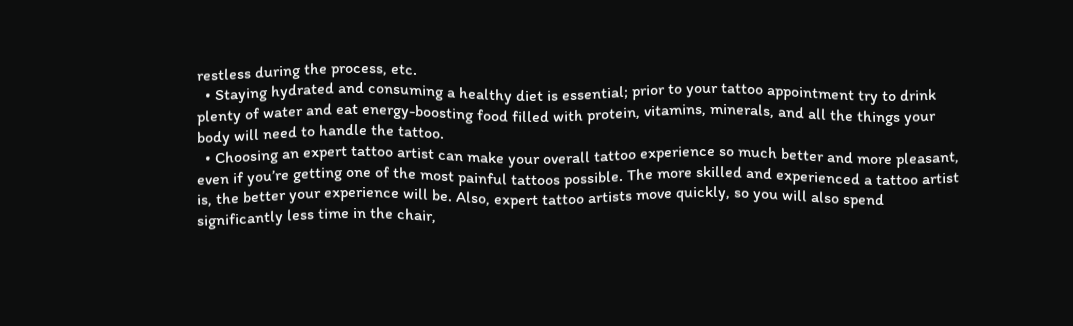restless during the process, etc.
  • Staying hydrated and consuming a healthy diet is essential; prior to your tattoo appointment try to drink plenty of water and eat energy-boosting food filled with protein, vitamins, minerals, and all the things your body will need to handle the tattoo.
  • Choosing an expert tattoo artist can make your overall tattoo experience so much better and more pleasant, even if you’re getting one of the most painful tattoos possible. The more skilled and experienced a tattoo artist is, the better your experience will be. Also, expert tattoo artists move quickly, so you will also spend significantly less time in the chair,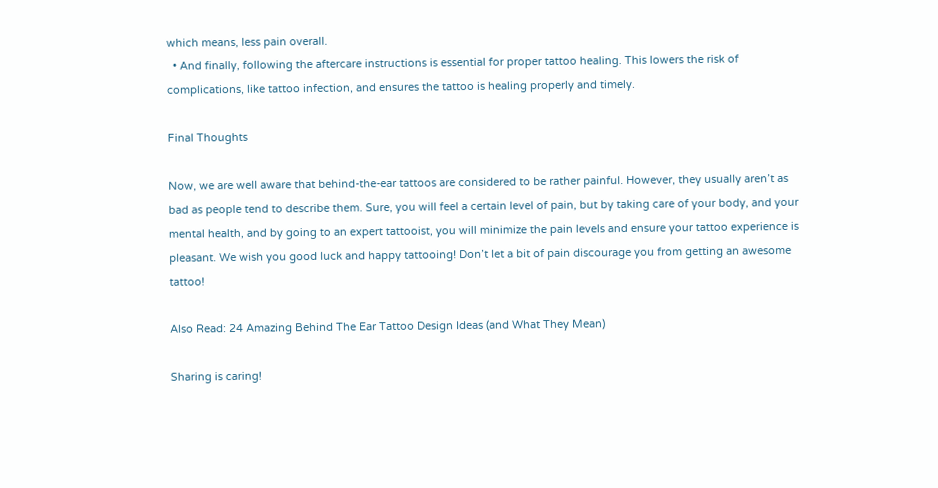which means, less pain overall.
  • And finally, following the aftercare instructions is essential for proper tattoo healing. This lowers the risk of complications, like tattoo infection, and ensures the tattoo is healing properly and timely.

Final Thoughts

Now, we are well aware that behind-the-ear tattoos are considered to be rather painful. However, they usually aren’t as bad as people tend to describe them. Sure, you will feel a certain level of pain, but by taking care of your body, and your mental health, and by going to an expert tattooist, you will minimize the pain levels and ensure your tattoo experience is pleasant. We wish you good luck and happy tattooing! Don’t let a bit of pain discourage you from getting an awesome tattoo!

Also Read: 24 Amazing Behind The Ear Tattoo Design Ideas (and What They Mean)

Sharing is caring!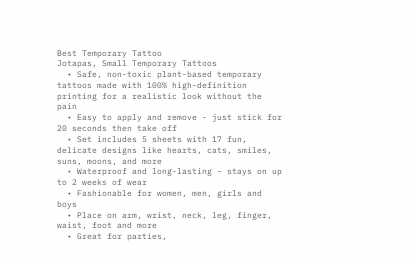Best Temporary Tattoo
Jotapas, Small Temporary Tattoos
  • Safe, non-toxic plant-based temporary tattoos made with 100% high-definition printing for a realistic look without the pain
  • Easy to apply and remove - just stick for 20 seconds then take off
  • Set includes 5 sheets with 17 fun, delicate designs like hearts, cats, smiles, suns, moons, and more
  • Waterproof and long-lasting - stays on up to 2 weeks of wear
  • Fashionable for women, men, girls and boys
  • Place on arm, wrist, neck, leg, finger, waist, foot and more
  • Great for parties,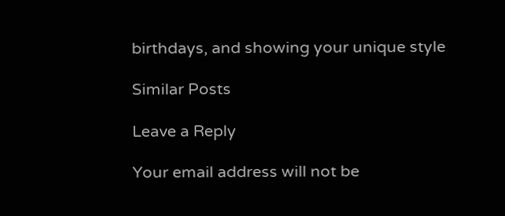birthdays, and showing your unique style

Similar Posts

Leave a Reply

Your email address will not be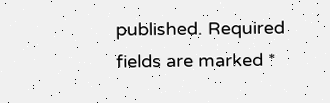published. Required fields are marked *